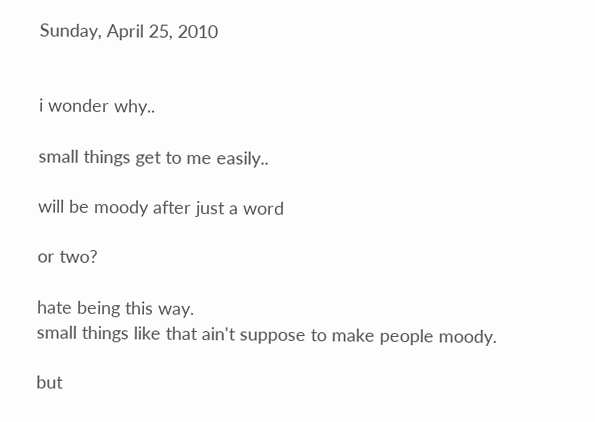Sunday, April 25, 2010


i wonder why..

small things get to me easily..

will be moody after just a word

or two?

hate being this way.
small things like that ain't suppose to make people moody.

but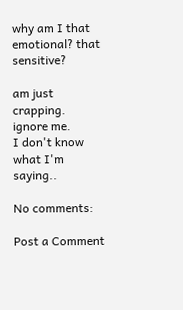why am I that emotional? that sensitive?

am just crapping.
ignore me.
I don't know what I'm saying..

No comments:

Post a Comment